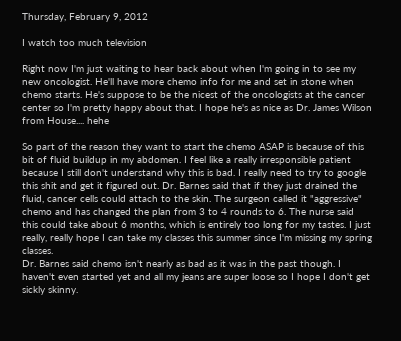Thursday, February 9, 2012

I watch too much television

Right now I'm just waiting to hear back about when I'm going in to see my new oncologist. He'll have more chemo info for me and set in stone when chemo starts. He's suppose to be the nicest of the oncologists at the cancer center so I'm pretty happy about that. I hope he's as nice as Dr. James Wilson from House.... hehe

So part of the reason they want to start the chemo ASAP is because of this bit of fluid buildup in my abdomen. I feel like a really irresponsible patient because I still don't understand why this is bad. I really need to try to google this shit and get it figured out. Dr. Barnes said that if they just drained the fluid, cancer cells could attach to the skin. The surgeon called it "aggressive" chemo and has changed the plan from 3 to 4 rounds to 6. The nurse said this could take about 6 months, which is entirely too long for my tastes. I just really, really hope I can take my classes this summer since I'm missing my spring classes.
Dr. Barnes said chemo isn't nearly as bad as it was in the past though. I haven't even started yet and all my jeans are super loose so I hope I don't get sickly skinny.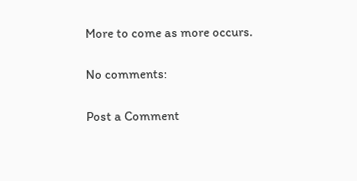More to come as more occurs.

No comments:

Post a Comment